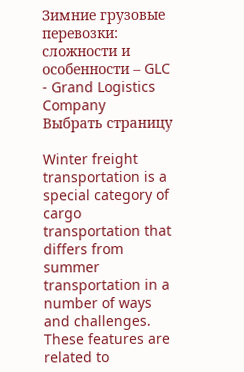Зимние грузовые перевозки: сложности и особенности – GLC - Grand Logistics Company
Выбрать страницу

Winter freight transportation is a special category of cargo transportation that differs from summer transportation in a number of ways and challenges. These features are related to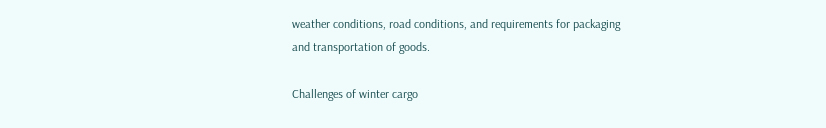weather conditions, road conditions, and requirements for packaging and transportation of goods.

Challenges of winter cargo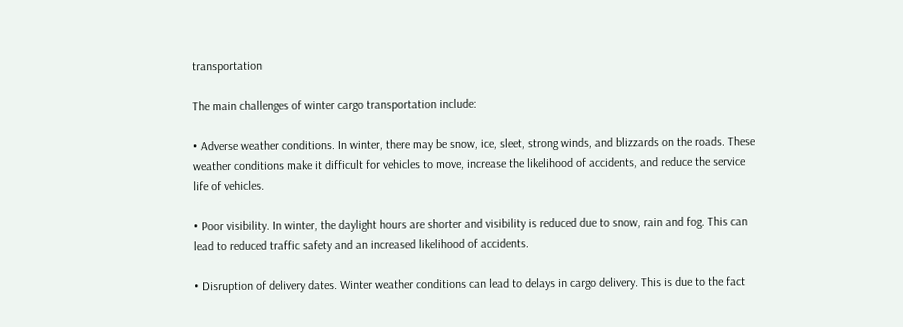transportation

The main challenges of winter cargo transportation include:

• Adverse weather conditions. In winter, there may be snow, ice, sleet, strong winds, and blizzards on the roads. These weather conditions make it difficult for vehicles to move, increase the likelihood of accidents, and reduce the service life of vehicles.

• Poor visibility. In winter, the daylight hours are shorter and visibility is reduced due to snow, rain and fog. This can lead to reduced traffic safety and an increased likelihood of accidents.

• Disruption of delivery dates. Winter weather conditions can lead to delays in cargo delivery. This is due to the fact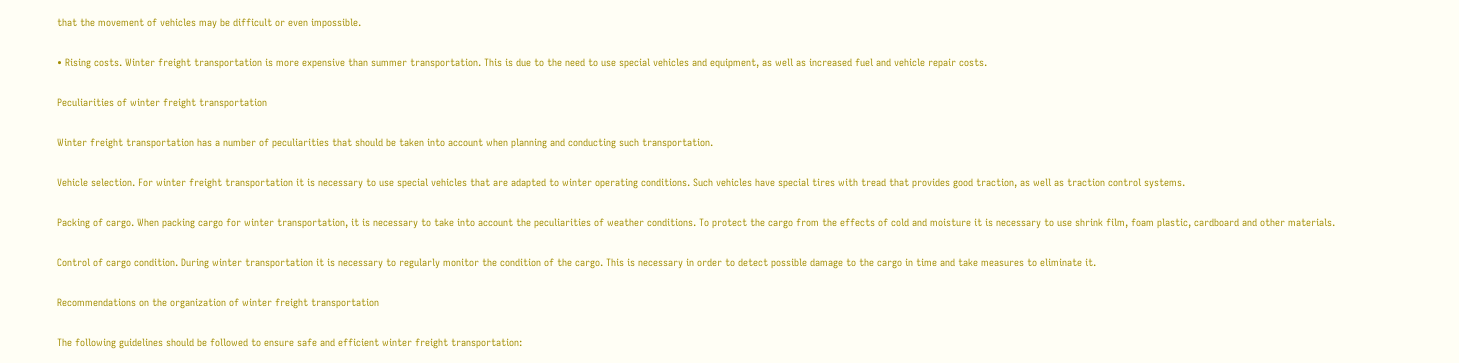that the movement of vehicles may be difficult or even impossible.

• Rising costs. Winter freight transportation is more expensive than summer transportation. This is due to the need to use special vehicles and equipment, as well as increased fuel and vehicle repair costs.

Peculiarities of winter freight transportation

Winter freight transportation has a number of peculiarities that should be taken into account when planning and conducting such transportation.

Vehicle selection. For winter freight transportation it is necessary to use special vehicles that are adapted to winter operating conditions. Such vehicles have special tires with tread that provides good traction, as well as traction control systems.

Packing of cargo. When packing cargo for winter transportation, it is necessary to take into account the peculiarities of weather conditions. To protect the cargo from the effects of cold and moisture it is necessary to use shrink film, foam plastic, cardboard and other materials.

Control of cargo condition. During winter transportation it is necessary to regularly monitor the condition of the cargo. This is necessary in order to detect possible damage to the cargo in time and take measures to eliminate it.

Recommendations on the organization of winter freight transportation

The following guidelines should be followed to ensure safe and efficient winter freight transportation: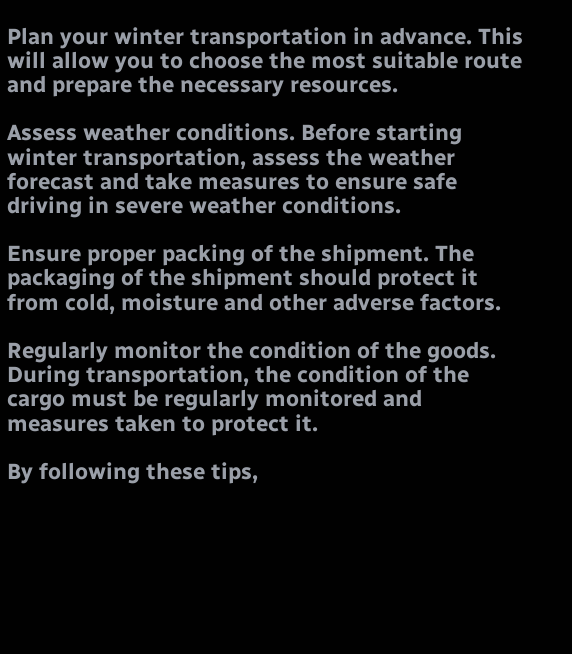Plan your winter transportation in advance. This will allow you to choose the most suitable route and prepare the necessary resources.

Assess weather conditions. Before starting winter transportation, assess the weather forecast and take measures to ensure safe driving in severe weather conditions.

Ensure proper packing of the shipment. The packaging of the shipment should protect it from cold, moisture and other adverse factors.

Regularly monitor the condition of the goods. During transportation, the condition of the cargo must be regularly monitored and measures taken to protect it.

By following these tips,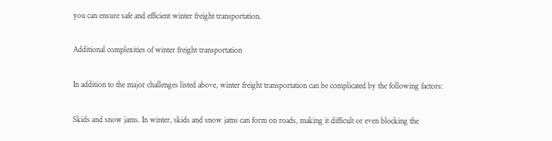you can ensure safe and efficient winter freight transportation.

Additional complexities of winter freight transportation

In addition to the major challenges listed above, winter freight transportation can be complicated by the following factors:

Skids and snow jams. In winter, skids and snow jams can form on roads, making it difficult or even blocking the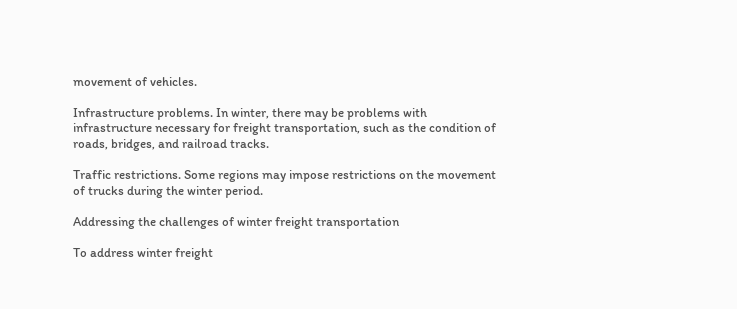movement of vehicles.

Infrastructure problems. In winter, there may be problems with infrastructure necessary for freight transportation, such as the condition of roads, bridges, and railroad tracks.

Traffic restrictions. Some regions may impose restrictions on the movement of trucks during the winter period.

Addressing the challenges of winter freight transportation

To address winter freight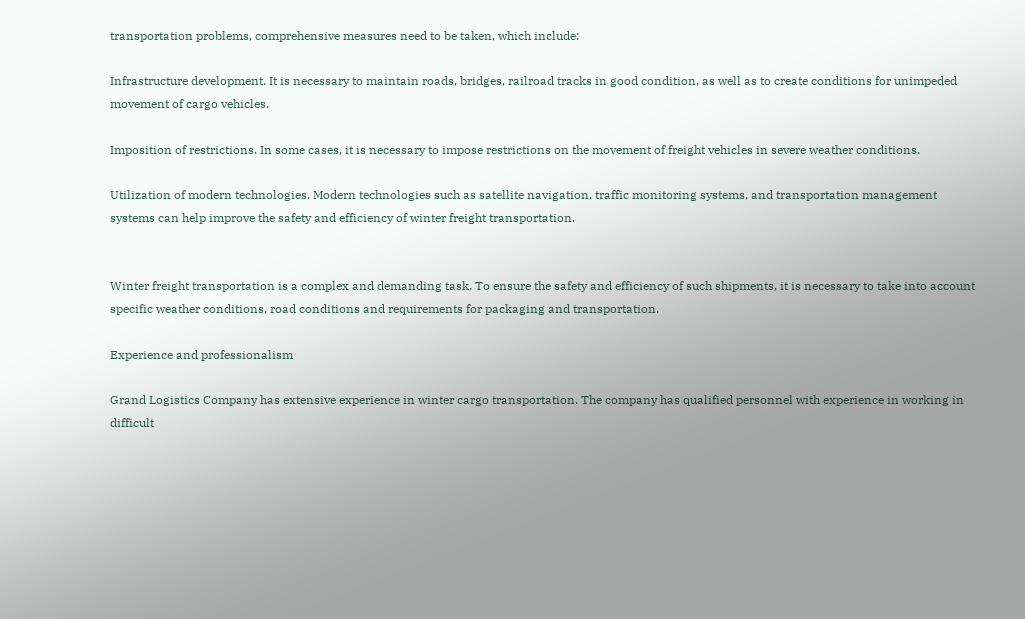transportation problems, comprehensive measures need to be taken, which include:

Infrastructure development. It is necessary to maintain roads, bridges, railroad tracks in good condition, as well as to create conditions for unimpeded movement of cargo vehicles.

Imposition of restrictions. In some cases, it is necessary to impose restrictions on the movement of freight vehicles in severe weather conditions.

Utilization of modern technologies. Modern technologies such as satellite navigation, traffic monitoring systems, and transportation management systems can help improve the safety and efficiency of winter freight transportation.


Winter freight transportation is a complex and demanding task. To ensure the safety and efficiency of such shipments, it is necessary to take into account specific weather conditions, road conditions and requirements for packaging and transportation.

Experience and professionalism

Grand Logistics Company has extensive experience in winter cargo transportation. The company has qualified personnel with experience in working in difficult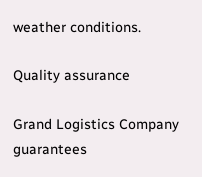weather conditions.

Quality assurance

Grand Logistics Company guarantees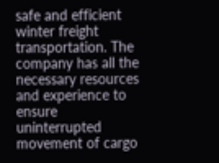safe and efficient winter freight transportation. The company has all the necessary resources and experience to ensure uninterrupted movement of cargo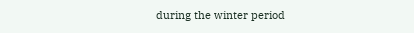during the winter period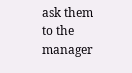ask them to the manager